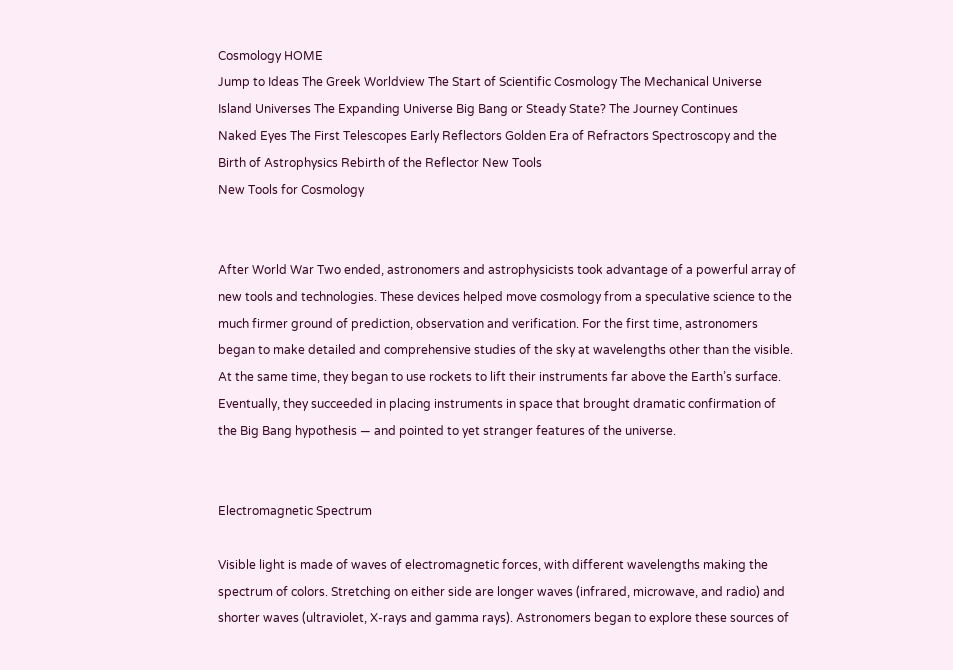Cosmology HOME
Jump to Ideas The Greek Worldview The Start of Scientific Cosmology The Mechanical Universe Island Universes The Expanding Universe Big Bang or Steady State? The Journey Continues
Naked Eyes The First Telescopes Early Reflectors Golden Era of Refractors Spectroscopy and the Birth of Astrophysics Rebirth of the Reflector New Tools
New Tools for Cosmology


After World War Two ended, astronomers and astrophysicists took advantage of a powerful array of new tools and technologies. These devices helped move cosmology from a speculative science to the much firmer ground of prediction, observation and verification. For the first time, astronomers began to make detailed and comprehensive studies of the sky at wavelengths other than the visible. At the same time, they began to use rockets to lift their instruments far above the Earth’s surface. Eventually, they succeeded in placing instruments in space that brought dramatic confirmation of the Big Bang hypothesis — and pointed to yet stranger features of the universe.


Electromagnetic Spectrum

Visible light is made of waves of electromagnetic forces, with different wavelengths making the spectrum of colors. Stretching on either side are longer waves (infrared, microwave, and radio) and shorter waves (ultraviolet, X-rays and gamma rays). Astronomers began to explore these sources of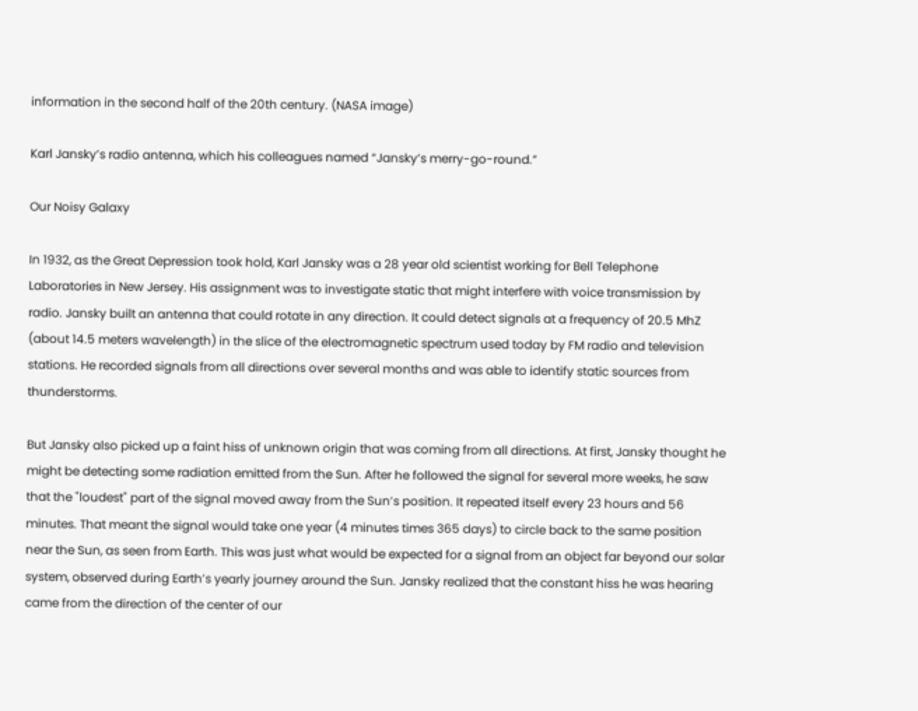information in the second half of the 20th century. (NASA image)

Karl Jansky’s radio antenna, which his colleagues named “Jansky’s merry-go-round.”

Our Noisy Galaxy

In 1932, as the Great Depression took hold, Karl Jansky was a 28 year old scientist working for Bell Telephone Laboratories in New Jersey. His assignment was to investigate static that might interfere with voice transmission by radio. Jansky built an antenna that could rotate in any direction. It could detect signals at a frequency of 20.5 MhZ (about 14.5 meters wavelength) in the slice of the electromagnetic spectrum used today by FM radio and television stations. He recorded signals from all directions over several months and was able to identify static sources from thunderstorms.

But Jansky also picked up a faint hiss of unknown origin that was coming from all directions. At first, Jansky thought he might be detecting some radiation emitted from the Sun. After he followed the signal for several more weeks, he saw that the "loudest" part of the signal moved away from the Sun’s position. It repeated itself every 23 hours and 56 minutes. That meant the signal would take one year (4 minutes times 365 days) to circle back to the same position near the Sun, as seen from Earth. This was just what would be expected for a signal from an object far beyond our solar system, observed during Earth’s yearly journey around the Sun. Jansky realized that the constant hiss he was hearing came from the direction of the center of our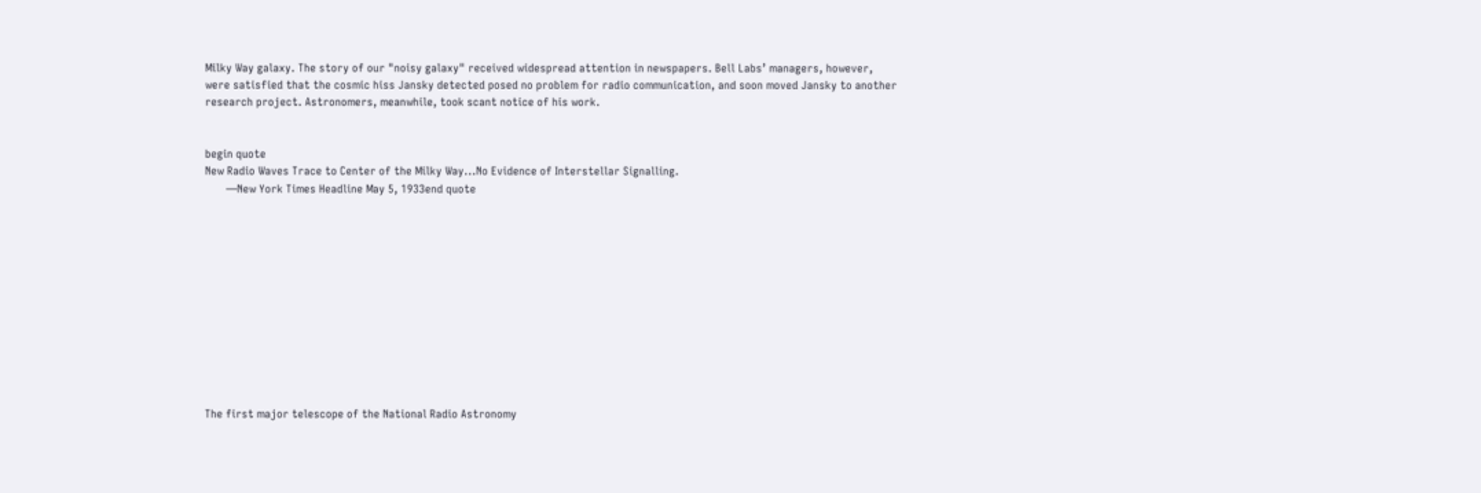Milky Way galaxy. The story of our "noisy galaxy" received widespread attention in newspapers. Bell Labs’ managers, however, were satisfied that the cosmic hiss Jansky detected posed no problem for radio communication, and soon moved Jansky to another research project. Astronomers, meanwhile, took scant notice of his work.


begin quote
New Radio Waves Trace to Center of the Milky Way...No Evidence of Interstellar Signalling.
       —New York Times Headline May 5, 1933end quote












The first major telescope of the National Radio Astronomy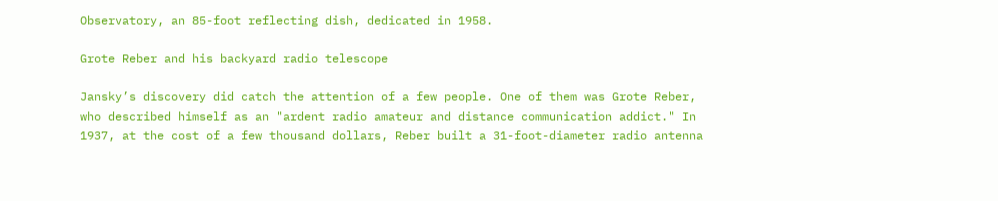Observatory, an 85-foot reflecting dish, dedicated in 1958.

Grote Reber and his backyard radio telescope

Jansky’s discovery did catch the attention of a few people. One of them was Grote Reber, who described himself as an "ardent radio amateur and distance communication addict." In 1937, at the cost of a few thousand dollars, Reber built a 31-foot-diameter radio antenna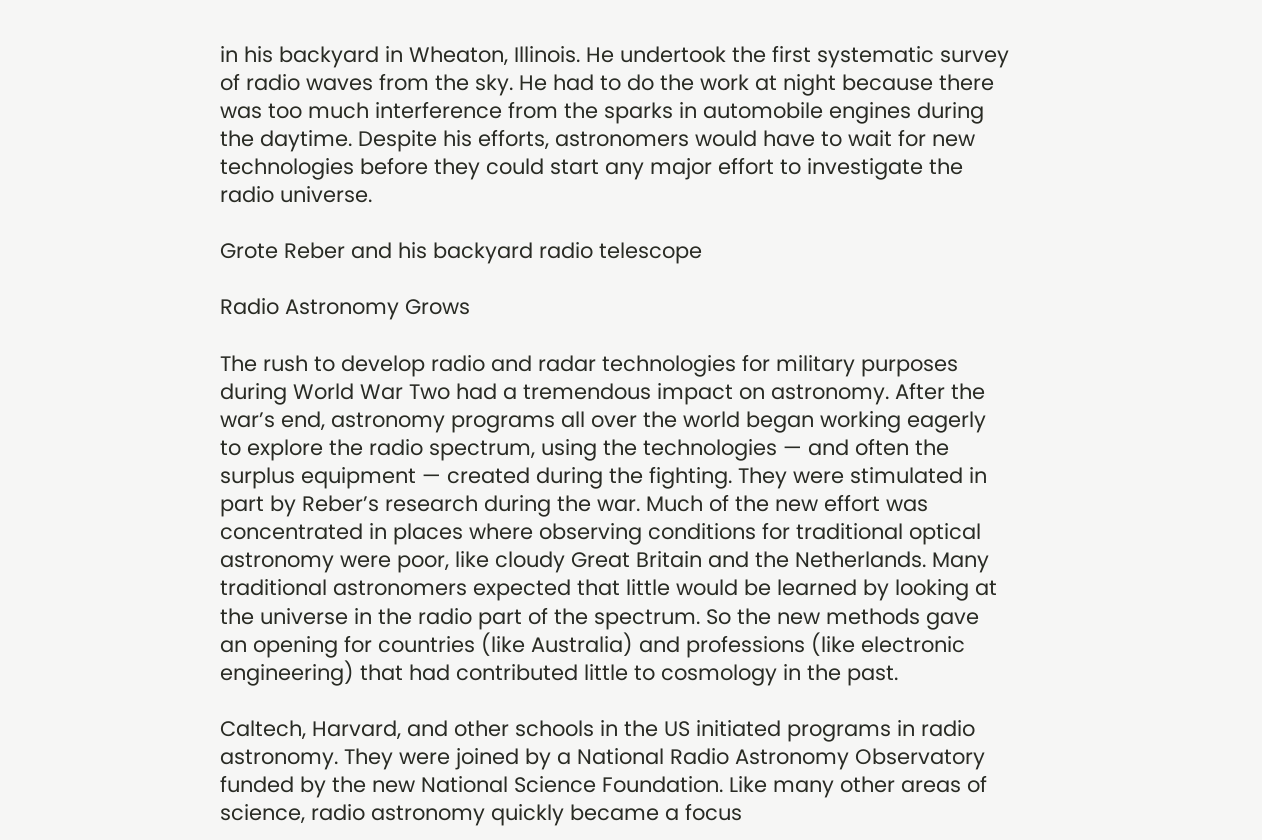in his backyard in Wheaton, Illinois. He undertook the first systematic survey of radio waves from the sky. He had to do the work at night because there was too much interference from the sparks in automobile engines during the daytime. Despite his efforts, astronomers would have to wait for new technologies before they could start any major effort to investigate the radio universe.

Grote Reber and his backyard radio telescope

Radio Astronomy Grows

The rush to develop radio and radar technologies for military purposes during World War Two had a tremendous impact on astronomy. After the war’s end, astronomy programs all over the world began working eagerly to explore the radio spectrum, using the technologies — and often the surplus equipment — created during the fighting. They were stimulated in part by Reber’s research during the war. Much of the new effort was concentrated in places where observing conditions for traditional optical astronomy were poor, like cloudy Great Britain and the Netherlands. Many traditional astronomers expected that little would be learned by looking at the universe in the radio part of the spectrum. So the new methods gave an opening for countries (like Australia) and professions (like electronic engineering) that had contributed little to cosmology in the past.

Caltech, Harvard, and other schools in the US initiated programs in radio astronomy. They were joined by a National Radio Astronomy Observatory funded by the new National Science Foundation. Like many other areas of science, radio astronomy quickly became a focus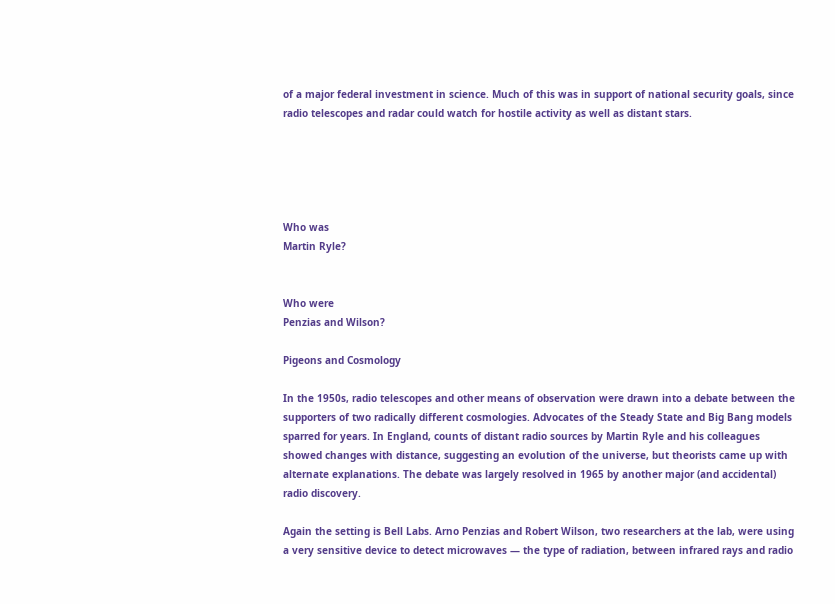of a major federal investment in science. Much of this was in support of national security goals, since radio telescopes and radar could watch for hostile activity as well as distant stars.





Who was
Martin Ryle?


Who were
Penzias and Wilson?

Pigeons and Cosmology

In the 1950s, radio telescopes and other means of observation were drawn into a debate between the supporters of two radically different cosmologies. Advocates of the Steady State and Big Bang models sparred for years. In England, counts of distant radio sources by Martin Ryle and his colleagues showed changes with distance, suggesting an evolution of the universe, but theorists came up with alternate explanations. The debate was largely resolved in 1965 by another major (and accidental) radio discovery.

Again the setting is Bell Labs. Arno Penzias and Robert Wilson, two researchers at the lab, were using a very sensitive device to detect microwaves — the type of radiation, between infrared rays and radio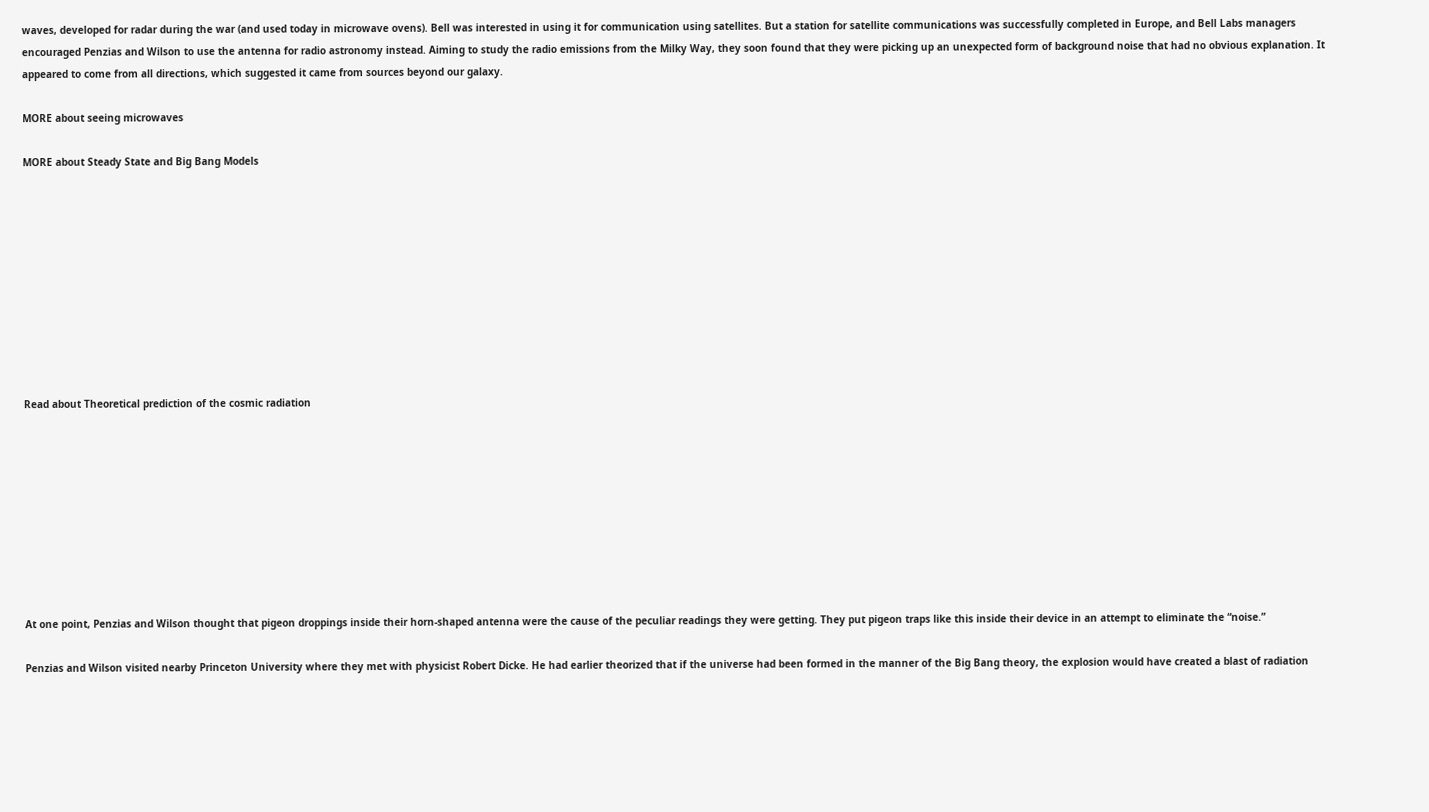waves, developed for radar during the war (and used today in microwave ovens). Bell was interested in using it for communication using satellites. But a station for satellite communications was successfully completed in Europe, and Bell Labs managers encouraged Penzias and Wilson to use the antenna for radio astronomy instead. Aiming to study the radio emissions from the Milky Way, they soon found that they were picking up an unexpected form of background noise that had no obvious explanation. It appeared to come from all directions, which suggested it came from sources beyond our galaxy.

MORE about seeing microwaves

MORE about Steady State and Big Bang Models










Read about Theoretical prediction of the cosmic radiation









At one point, Penzias and Wilson thought that pigeon droppings inside their horn-shaped antenna were the cause of the peculiar readings they were getting. They put pigeon traps like this inside their device in an attempt to eliminate the “noise.”

Penzias and Wilson visited nearby Princeton University where they met with physicist Robert Dicke. He had earlier theorized that if the universe had been formed in the manner of the Big Bang theory, the explosion would have created a blast of radiation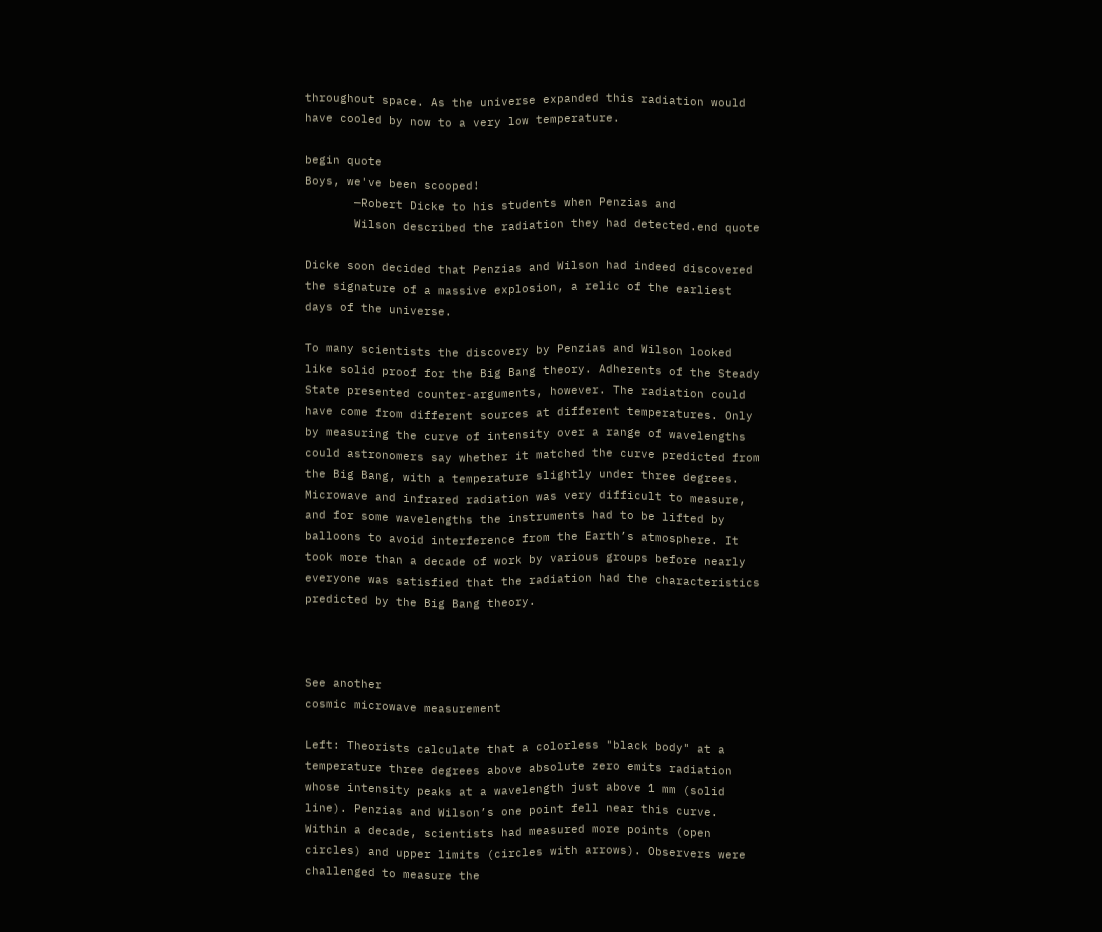throughout space. As the universe expanded this radiation would have cooled by now to a very low temperature.

begin quote
Boys, we've been scooped!
       —Robert Dicke to his students when Penzias and
       Wilson described the radiation they had detected.end quote

Dicke soon decided that Penzias and Wilson had indeed discovered the signature of a massive explosion, a relic of the earliest days of the universe.

To many scientists the discovery by Penzias and Wilson looked like solid proof for the Big Bang theory. Adherents of the Steady State presented counter-arguments, however. The radiation could have come from different sources at different temperatures. Only by measuring the curve of intensity over a range of wavelengths could astronomers say whether it matched the curve predicted from the Big Bang, with a temperature slightly under three degrees. Microwave and infrared radiation was very difficult to measure, and for some wavelengths the instruments had to be lifted by balloons to avoid interference from the Earth’s atmosphere. It took more than a decade of work by various groups before nearly everyone was satisfied that the radiation had the characteristics predicted by the Big Bang theory.



See another
cosmic microwave measurement

Left: Theorists calculate that a colorless "black body" at a temperature three degrees above absolute zero emits radiation whose intensity peaks at a wavelength just above 1 mm (solid line). Penzias and Wilson’s one point fell near this curve. Within a decade, scientists had measured more points (open circles) and upper limits (circles with arrows). Observers were challenged to measure the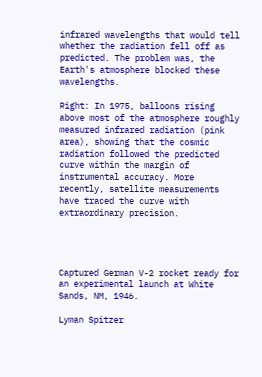infrared wavelengths that would tell whether the radiation fell off as predicted. The problem was, the Earth's atmosphere blocked these wavelengths.

Right: In 1975, balloons rising above most of the atmosphere roughly measured infrared radiation (pink area), showing that the cosmic radiation followed the predicted curve within the margin of instrumental accuracy. More recently, satellite measurements have traced the curve with extraordinary precision.




Captured German V-2 rocket ready for an experimental launch at White Sands, NM, 1946.

Lyman Spitzer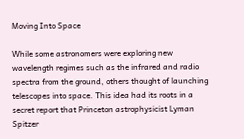Moving Into Space

While some astronomers were exploring new wavelength regimes such as the infrared and radio spectra from the ground, others thought of launching telescopes into space. This idea had its roots in a secret report that Princeton astrophysicist Lyman Spitzer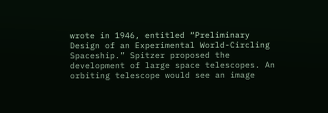wrote in 1946, entitled “Preliminary Design of an Experimental World-Circling Spaceship.” Spitzer proposed the development of large space telescopes. An orbiting telescope would see an image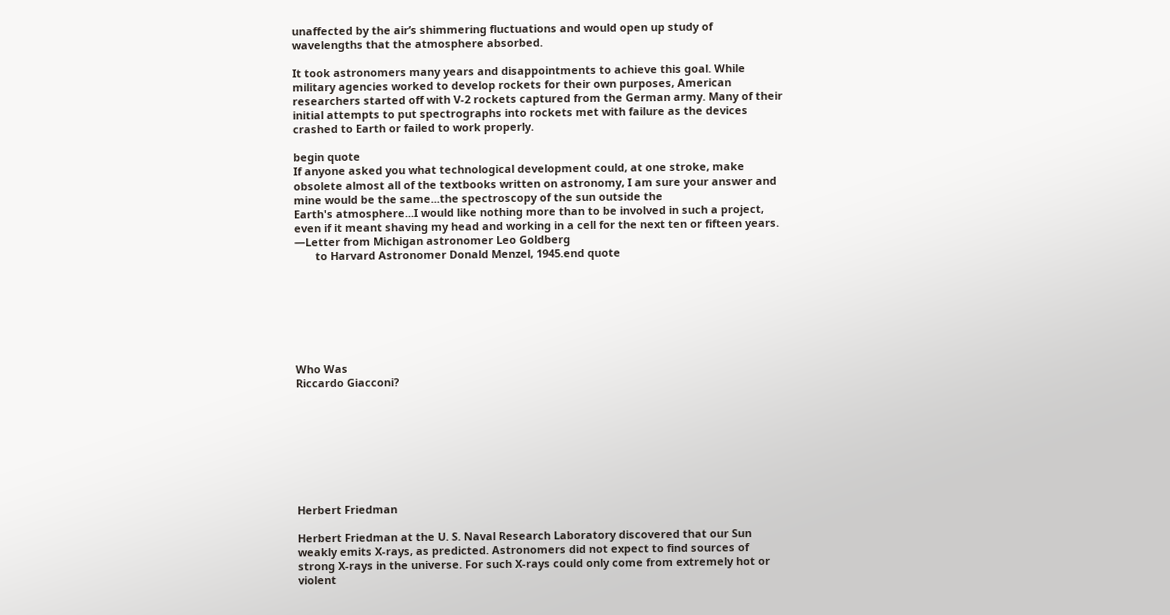unaffected by the air’s shimmering fluctuations and would open up study of wavelengths that the atmosphere absorbed.

It took astronomers many years and disappointments to achieve this goal. While military agencies worked to develop rockets for their own purposes, American researchers started off with V-2 rockets captured from the German army. Many of their initial attempts to put spectrographs into rockets met with failure as the devices crashed to Earth or failed to work properly.

begin quote
If anyone asked you what technological development could, at one stroke, make obsolete almost all of the textbooks written on astronomy, I am sure your answer and mine would be the same...the spectroscopy of the sun outside the
Earth's atmosphere...I would like nothing more than to be involved in such a project, even if it meant shaving my head and working in a cell for the next ten or fifteen years.
—Letter from Michigan astronomer Leo Goldberg
       to Harvard Astronomer Donald Menzel, 1945.end quote







Who Was
Riccardo Giacconi?








Herbert Friedman

Herbert Friedman at the U. S. Naval Research Laboratory discovered that our Sun weakly emits X-rays, as predicted. Astronomers did not expect to find sources of strong X-rays in the universe. For such X-rays could only come from extremely hot or violent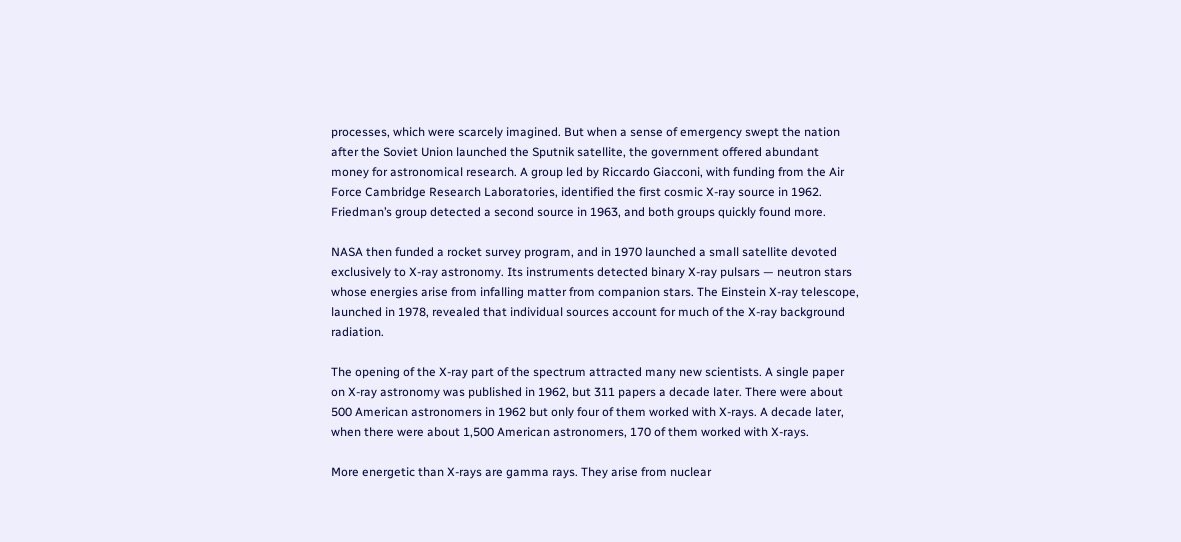processes, which were scarcely imagined. But when a sense of emergency swept the nation after the Soviet Union launched the Sputnik satellite, the government offered abundant money for astronomical research. A group led by Riccardo Giacconi, with funding from the Air Force Cambridge Research Laboratories, identified the first cosmic X-ray source in 1962. Friedman’s group detected a second source in 1963, and both groups quickly found more.

NASA then funded a rocket survey program, and in 1970 launched a small satellite devoted exclusively to X-ray astronomy. Its instruments detected binary X-ray pulsars — neutron stars whose energies arise from infalling matter from companion stars. The Einstein X-ray telescope, launched in 1978, revealed that individual sources account for much of the X-ray background radiation.

The opening of the X-ray part of the spectrum attracted many new scientists. A single paper on X-ray astronomy was published in 1962, but 311 papers a decade later. There were about 500 American astronomers in 1962 but only four of them worked with X-rays. A decade later, when there were about 1,500 American astronomers, 170 of them worked with X-rays.

More energetic than X-rays are gamma rays. They arise from nuclear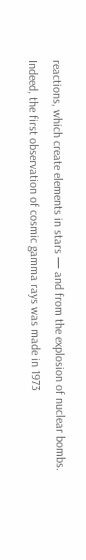reactions, which create elements in stars — and from the explosion of nuclear bombs. Indeed, the first observation of cosmic gamma rays was made in 1973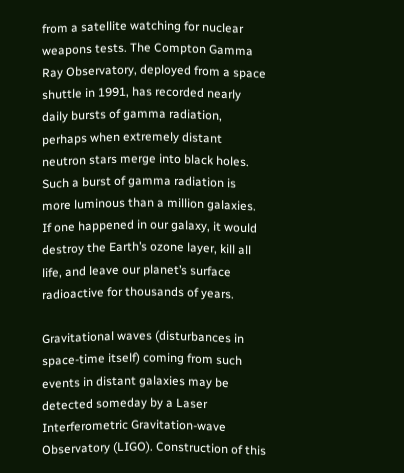from a satellite watching for nuclear weapons tests. The Compton Gamma Ray Observatory, deployed from a space shuttle in 1991, has recorded nearly daily bursts of gamma radiation, perhaps when extremely distant neutron stars merge into black holes. Such a burst of gamma radiation is more luminous than a million galaxies. If one happened in our galaxy, it would destroy the Earth’s ozone layer, kill all life, and leave our planet’s surface radioactive for thousands of years.

Gravitational waves (disturbances in space-time itself) coming from such events in distant galaxies may be detected someday by a Laser Interferometric Gravitation-wave Observatory (LIGO). Construction of this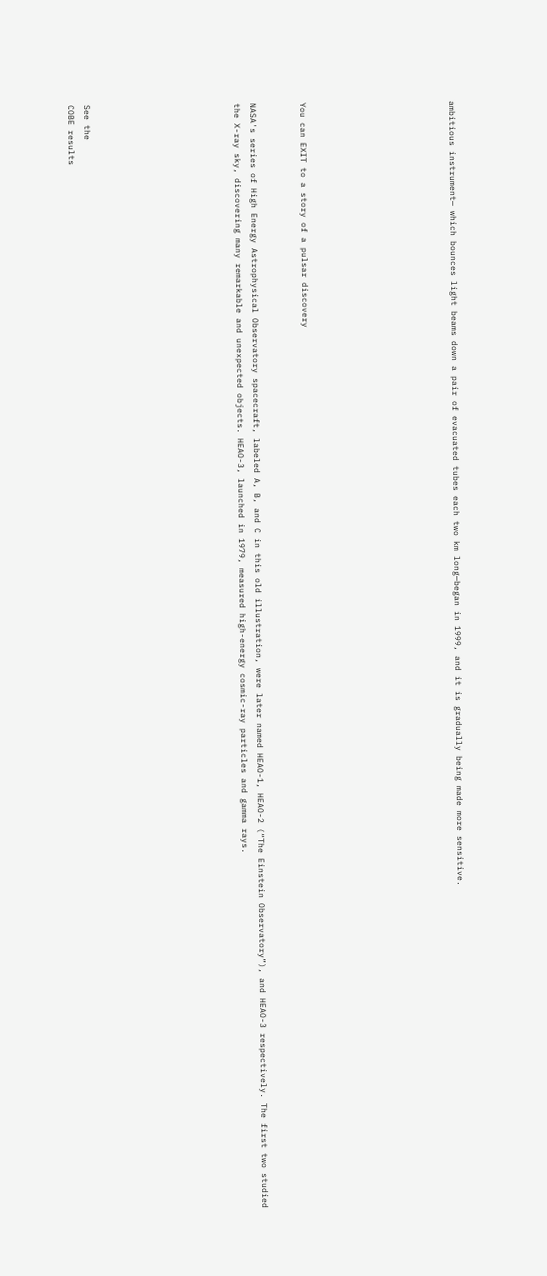ambitious instrument— which bounces light beams down a pair of evacuated tubes each two km long—began in 1999, and it is gradually being made more sensitive.








You can EXIT to a story of a pulsar discovery


NASA's series of High Energy Astrophysical Observatory spacecraft, labeled A, B, and C in this old illustration, were later named HEAO-1, HEAO-2 (“The Einstein Observatory”), and HEAO-3 respectively. The first two studied the X-ray sky, discovering many remarkable and unexpected objects. HEAO-3, launched in 1979, measured high-energy cosmic-ray particles and gamma rays.








See the
COBE results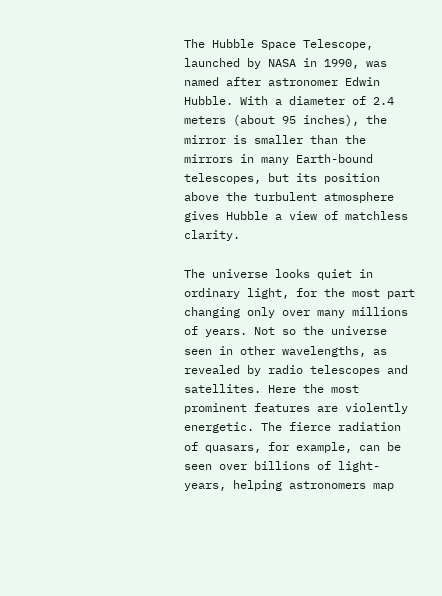The Hubble Space Telescope, launched by NASA in 1990, was named after astronomer Edwin Hubble. With a diameter of 2.4 meters (about 95 inches), the mirror is smaller than the mirrors in many Earth-bound telescopes, but its position above the turbulent atmosphere gives Hubble a view of matchless clarity.

The universe looks quiet in ordinary light, for the most part changing only over many millions of years. Not so the universe seen in other wavelengths, as revealed by radio telescopes and satellites. Here the most prominent features are violently energetic. The fierce radiation of quasars, for example, can be seen over billions of light-years, helping astronomers map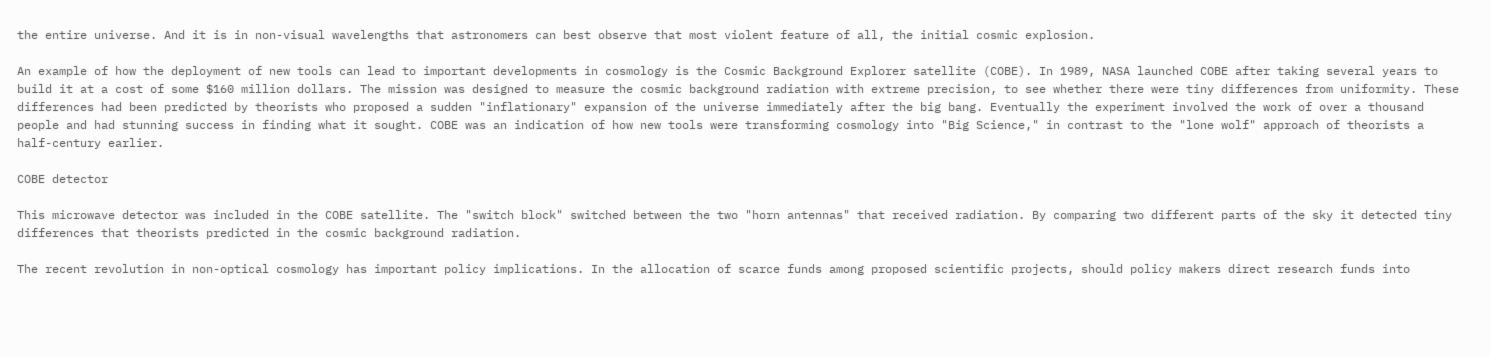the entire universe. And it is in non-visual wavelengths that astronomers can best observe that most violent feature of all, the initial cosmic explosion.

An example of how the deployment of new tools can lead to important developments in cosmology is the Cosmic Background Explorer satellite (COBE). In 1989, NASA launched COBE after taking several years to build it at a cost of some $160 million dollars. The mission was designed to measure the cosmic background radiation with extreme precision, to see whether there were tiny differences from uniformity. These differences had been predicted by theorists who proposed a sudden "inflationary" expansion of the universe immediately after the big bang. Eventually the experiment involved the work of over a thousand people and had stunning success in finding what it sought. COBE was an indication of how new tools were transforming cosmology into "Big Science," in contrast to the "lone wolf" approach of theorists a half-century earlier.

COBE detector

This microwave detector was included in the COBE satellite. The "switch block" switched between the two "horn antennas" that received radiation. By comparing two different parts of the sky it detected tiny differences that theorists predicted in the cosmic background radiation.

The recent revolution in non-optical cosmology has important policy implications. In the allocation of scarce funds among proposed scientific projects, should policy makers direct research funds into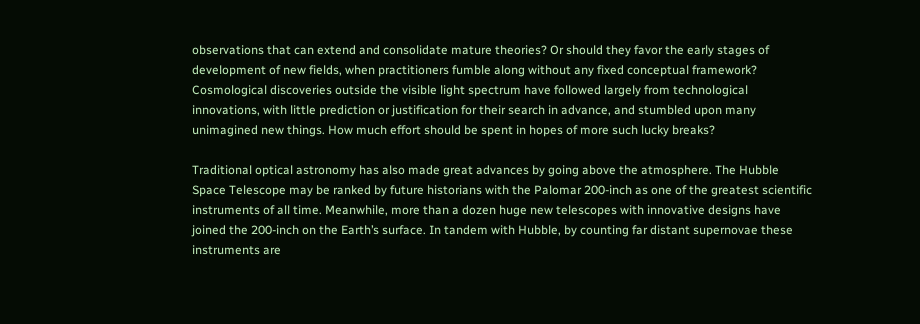observations that can extend and consolidate mature theories? Or should they favor the early stages of development of new fields, when practitioners fumble along without any fixed conceptual framework? Cosmological discoveries outside the visible light spectrum have followed largely from technological innovations, with little prediction or justification for their search in advance, and stumbled upon many unimagined new things. How much effort should be spent in hopes of more such lucky breaks?

Traditional optical astronomy has also made great advances by going above the atmosphere. The Hubble Space Telescope may be ranked by future historians with the Palomar 200-inch as one of the greatest scientific instruments of all time. Meanwhile, more than a dozen huge new telescopes with innovative designs have joined the 200-inch on the Earth’s surface. In tandem with Hubble, by counting far distant supernovae these instruments are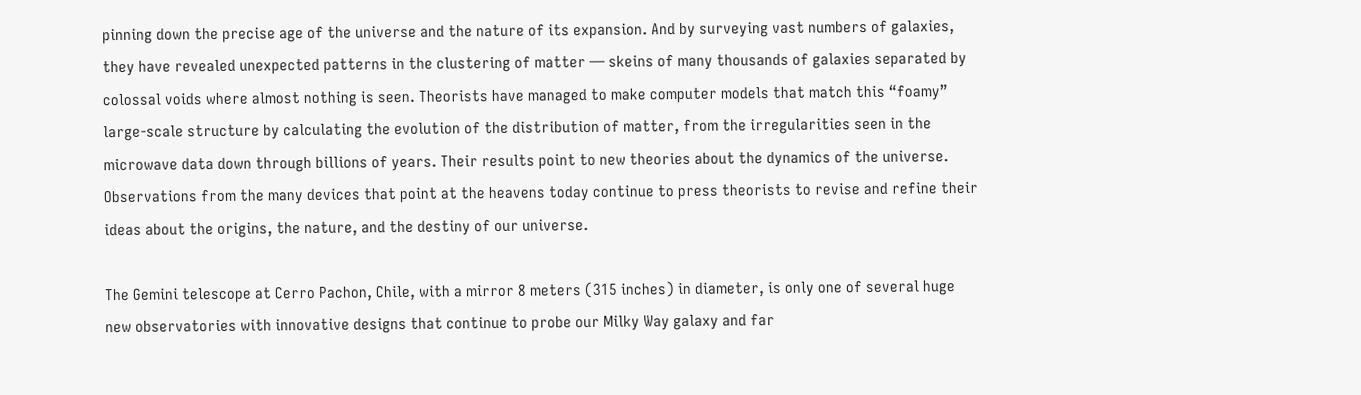pinning down the precise age of the universe and the nature of its expansion. And by surveying vast numbers of galaxies, they have revealed unexpected patterns in the clustering of matter — skeins of many thousands of galaxies separated by colossal voids where almost nothing is seen. Theorists have managed to make computer models that match this “foamy” large-scale structure by calculating the evolution of the distribution of matter, from the irregularities seen in the microwave data down through billions of years. Their results point to new theories about the dynamics of the universe. Observations from the many devices that point at the heavens today continue to press theorists to revise and refine their ideas about the origins, the nature, and the destiny of our universe.

The Gemini telescope at Cerro Pachon, Chile, with a mirror 8 meters (315 inches) in diameter, is only one of several huge new observatories with innovative designs that continue to probe our Milky Way galaxy and far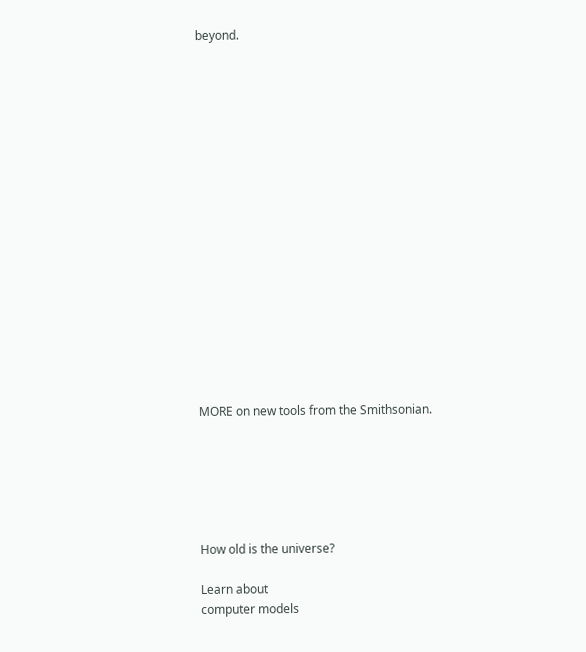beyond.


















MORE on new tools from the Smithsonian.






How old is the universe?

Learn about
computer models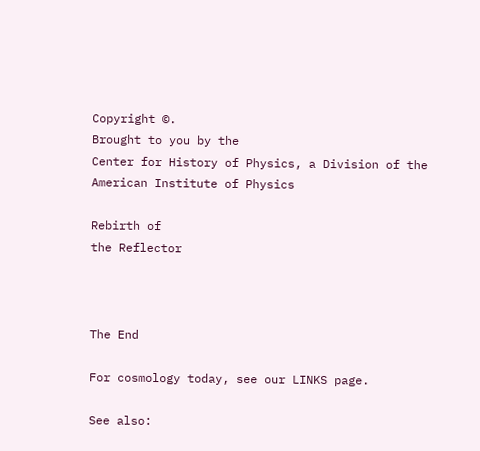Copyright ©.
Brought to you by the
Center for History of Physics, a Division of the
American Institute of Physics

Rebirth of
the Reflector



The End

For cosmology today, see our LINKS page.

See also: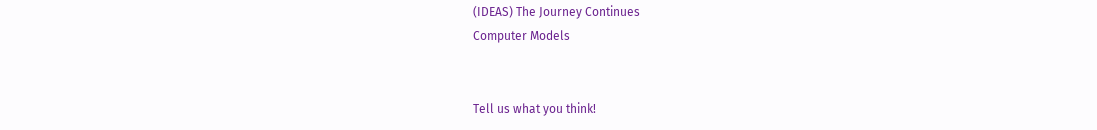(IDEAS) The Journey Continues
Computer Models


Tell us what you think!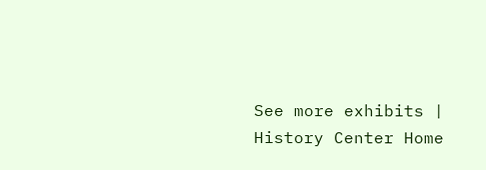See more exhibits | History Center Home